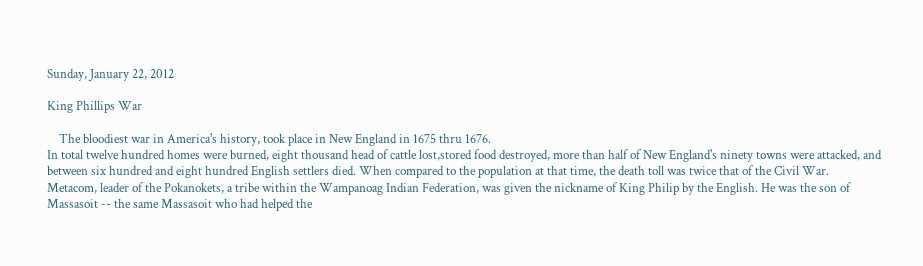Sunday, January 22, 2012

King Phillips War

    The bloodiest war in America's history, took place in New England in 1675 thru 1676.
In total twelve hundred homes were burned, eight thousand head of cattle lost,stored food destroyed, more than half of New England's ninety towns were attacked, and between six hundred and eight hundred English settlers died. When compared to the population at that time, the death toll was twice that of the Civil War.
Metacom, leader of the Pokanokets, a tribe within the Wampanoag Indian Federation, was given the nickname of King Philip by the English. He was the son of Massasoit -- the same Massasoit who had helped the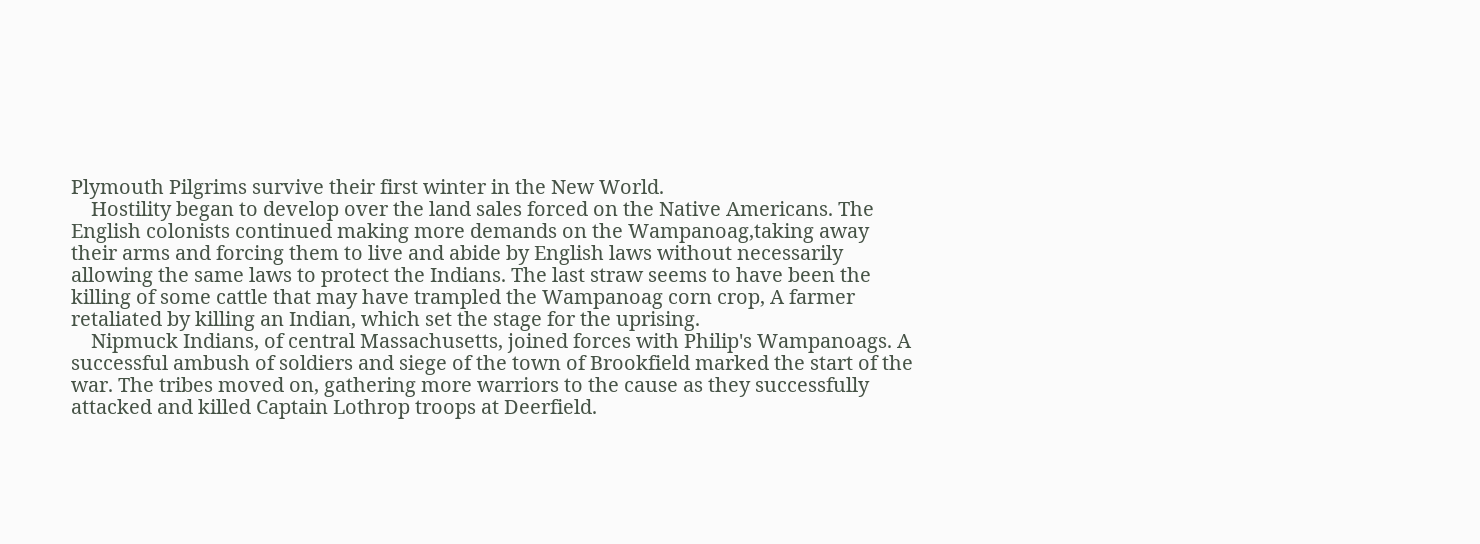Plymouth Pilgrims survive their first winter in the New World.
    Hostility began to develop over the land sales forced on the Native Americans. The English colonists continued making more demands on the Wampanoag,taking away their arms and forcing them to live and abide by English laws without necessarily allowing the same laws to protect the Indians. The last straw seems to have been the killing of some cattle that may have trampled the Wampanoag corn crop, A farmer retaliated by killing an Indian, which set the stage for the uprising.
    Nipmuck Indians, of central Massachusetts, joined forces with Philip's Wampanoags. A successful ambush of soldiers and siege of the town of Brookfield marked the start of the war. The tribes moved on, gathering more warriors to the cause as they successfully attacked and killed Captain Lothrop troops at Deerfield.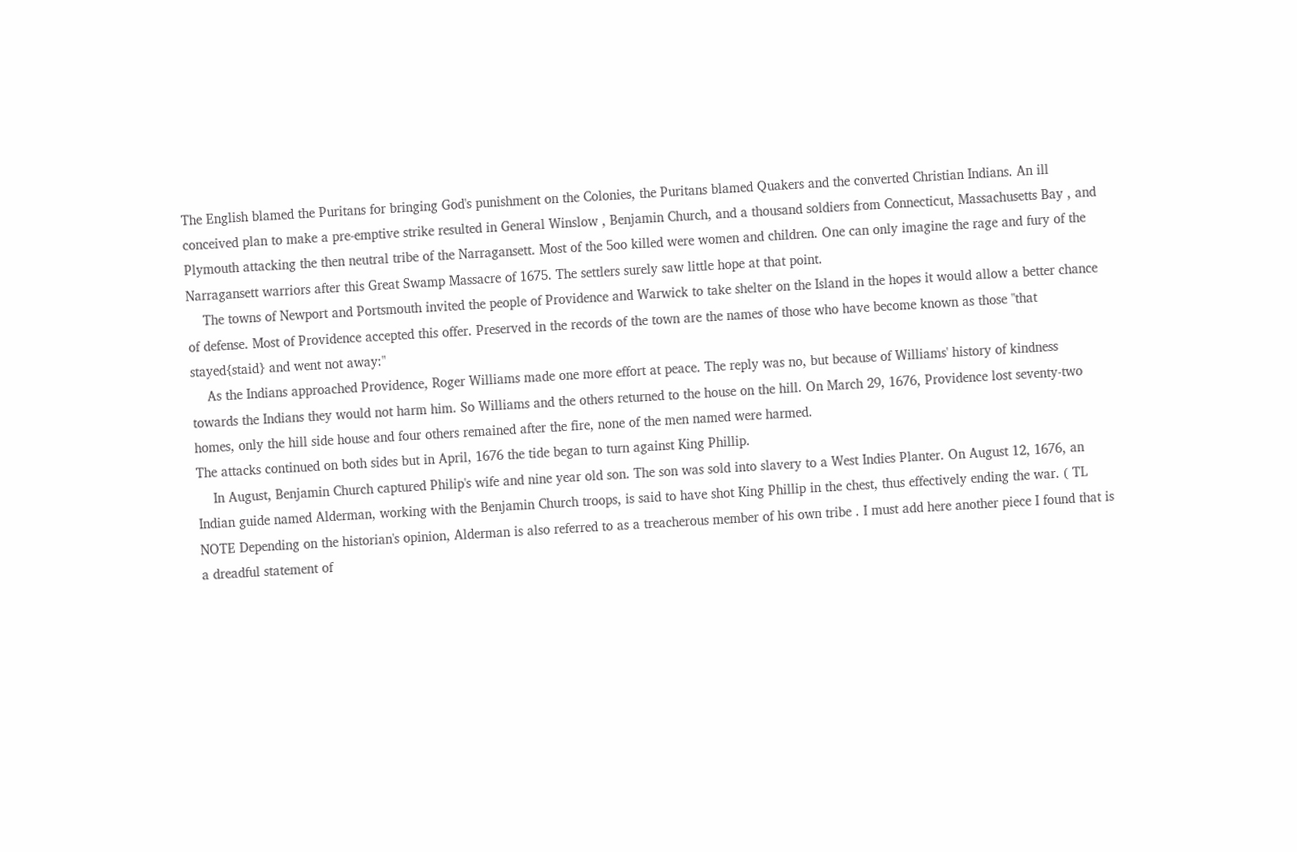The English blamed the Puritans for bringing God's punishment on the Colonies, the Puritans blamed Quakers and the converted Christian Indians. An ill conceived plan to make a pre-emptive strike resulted in General Winslow , Benjamin Church, and a thousand soldiers from Connecticut, Massachusetts Bay , and Plymouth attacking the then neutral tribe of the Narragansett. Most of the 5oo killed were women and children. One can only imagine the rage and fury of the Narragansett warriors after this Great Swamp Massacre of 1675. The settlers surely saw little hope at that point.
    The towns of Newport and Portsmouth invited the people of Providence and Warwick to take shelter on the Island in the hopes it would allow a better chance of defense. Most of Providence accepted this offer. Preserved in the records of the town are the names of those who have become known as those "that stayed{staid} and went not away:"
    As the Indians approached Providence, Roger Williams made one more effort at peace. The reply was no, but because of Williams' history of kindness towards the Indians they would not harm him. So Williams and the others returned to the house on the hill. On March 29, 1676, Providence lost seventy-two homes, only the hill side house and four others remained after the fire, none of the men named were harmed.
The attacks continued on both sides but in April, 1676 the tide began to turn against King Phillip.
    In August, Benjamin Church captured Philip's wife and nine year old son. The son was sold into slavery to a West Indies Planter. On August 12, 1676, an Indian guide named Alderman, working with the Benjamin Church troops, is said to have shot King Phillip in the chest, thus effectively ending the war. ( TL NOTE Depending on the historian's opinion, Alderman is also referred to as a treacherous member of his own tribe . I must add here another piece I found that is a dreadful statement of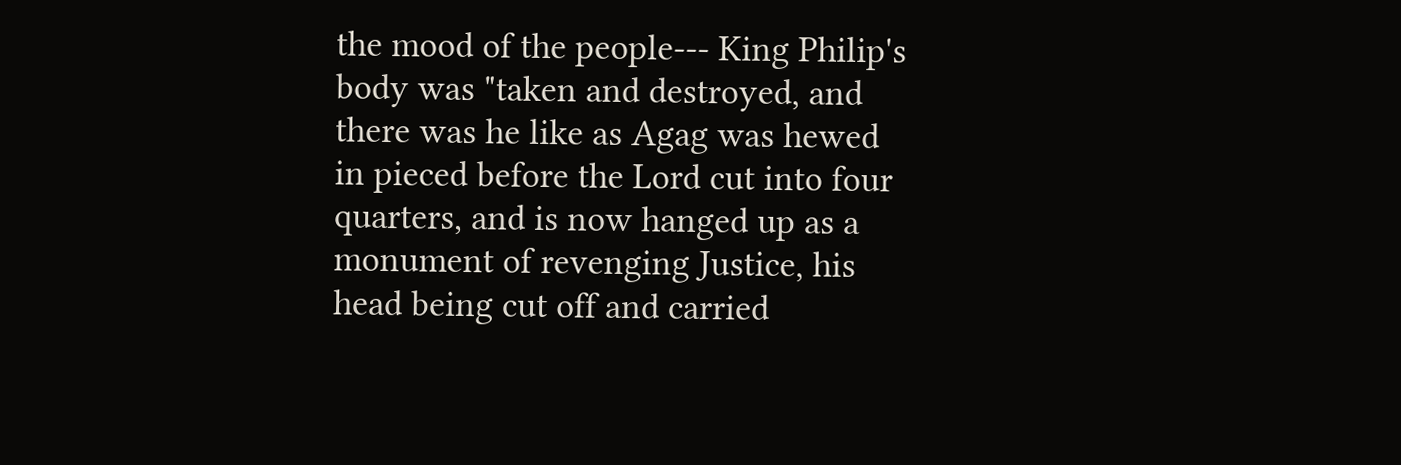the mood of the people--- King Philip's body was "taken and destroyed, and there was he like as Agag was hewed in pieced before the Lord cut into four quarters, and is now hanged up as a monument of revenging Justice, his head being cut off and carried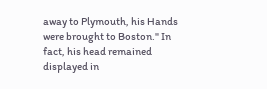away to Plymouth, his Hands were brought to Boston." In fact, his head remained displayed in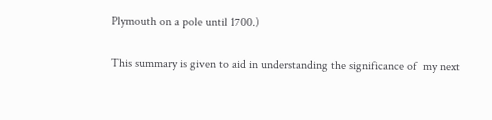Plymouth on a pole until 1700.)

This summary is given to aid in understanding the significance of  my next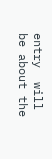entry  will be about the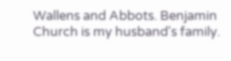Wallens and Abbots. Benjamin Church is my husband's family.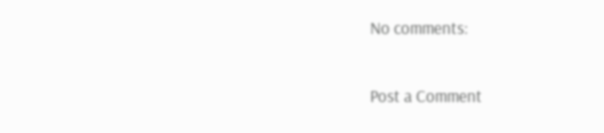No comments:

Post a Comment